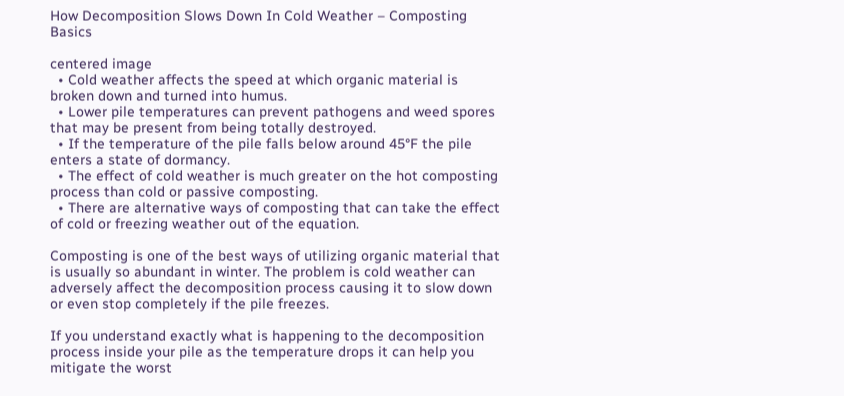How Decomposition Slows Down In Cold Weather – Composting Basics

centered image
  • Cold weather affects the speed at which organic material is broken down and turned into humus.
  • Lower pile temperatures can prevent pathogens and weed spores that may be present from being totally destroyed.
  • If the temperature of the pile falls below around 45°F the pile enters a state of dormancy.
  • The effect of cold weather is much greater on the hot composting process than cold or passive composting.
  • There are alternative ways of composting that can take the effect of cold or freezing weather out of the equation.

Composting is one of the best ways of utilizing organic material that is usually so abundant in winter. The problem is cold weather can adversely affect the decomposition process causing it to slow down or even stop completely if the pile freezes.

If you understand exactly what is happening to the decomposition process inside your pile as the temperature drops it can help you mitigate the worst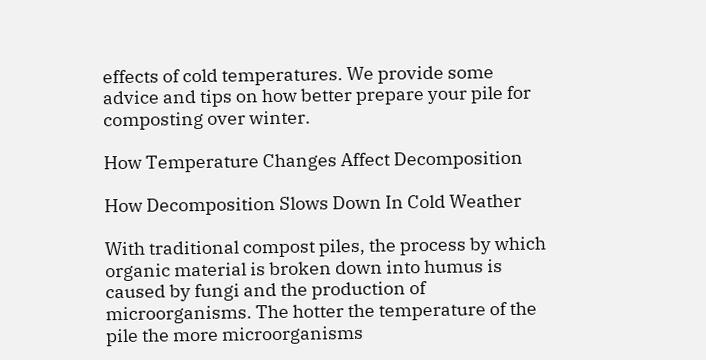effects of cold temperatures. We provide some advice and tips on how better prepare your pile for composting over winter.

How Temperature Changes Affect Decomposition

How Decomposition Slows Down In Cold Weather

With traditional compost piles, the process by which organic material is broken down into humus is caused by fungi and the production of microorganisms. The hotter the temperature of the pile the more microorganisms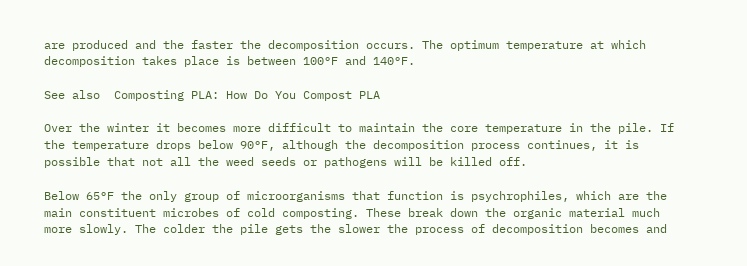are produced and the faster the decomposition occurs. The optimum temperature at which decomposition takes place is between 100°F and 140°F.

See also  Composting PLA: How Do You Compost PLA

Over the winter it becomes more difficult to maintain the core temperature in the pile. If the temperature drops below 90°F, although the decomposition process continues, it is possible that not all the weed seeds or pathogens will be killed off.

Below 65°F the only group of microorganisms that function is psychrophiles, which are the main constituent microbes of cold composting. These break down the organic material much more slowly. The colder the pile gets the slower the process of decomposition becomes and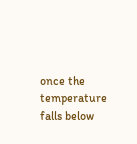once the temperature falls below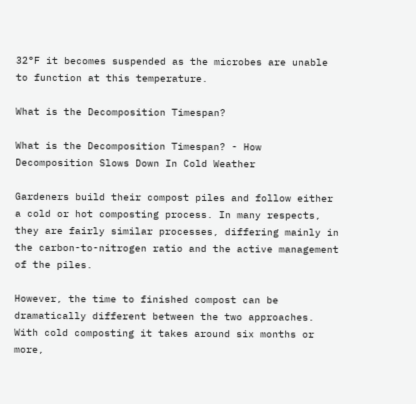32°F it becomes suspended as the microbes are unable to function at this temperature.

What is the Decomposition Timespan?

What is the Decomposition Timespan? - How Decomposition Slows Down In Cold Weather

Gardeners build their compost piles and follow either a cold or hot composting process. In many respects, they are fairly similar processes, differing mainly in the carbon-to-nitrogen ratio and the active management of the piles.

However, the time to finished compost can be dramatically different between the two approaches. With cold composting it takes around six months or more,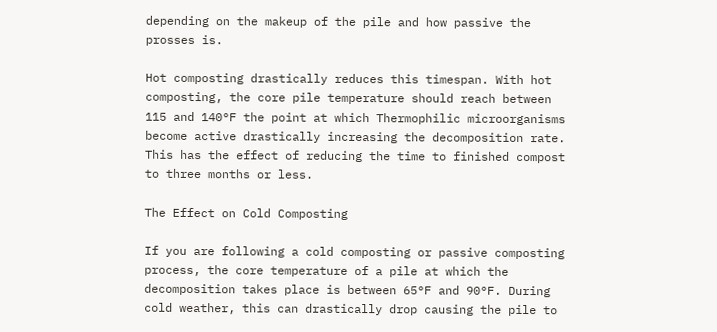depending on the makeup of the pile and how passive the prosses is.

Hot composting drastically reduces this timespan. With hot composting, the core pile temperature should reach between 115 and 140°F the point at which Thermophilic microorganisms become active drastically increasing the decomposition rate. This has the effect of reducing the time to finished compost to three months or less.

The Effect on Cold Composting

If you are following a cold composting or passive composting process, the core temperature of a pile at which the decomposition takes place is between 65°F and 90°F. During cold weather, this can drastically drop causing the pile to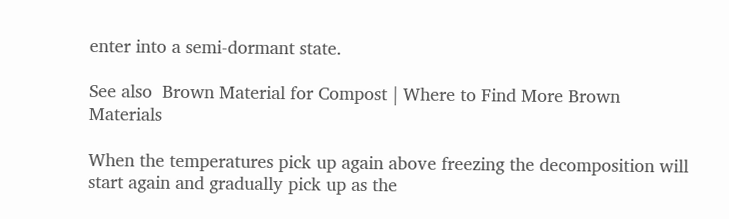enter into a semi-dormant state.

See also  Brown Material for Compost | Where to Find More Brown Materials

When the temperatures pick up again above freezing the decomposition will start again and gradually pick up as the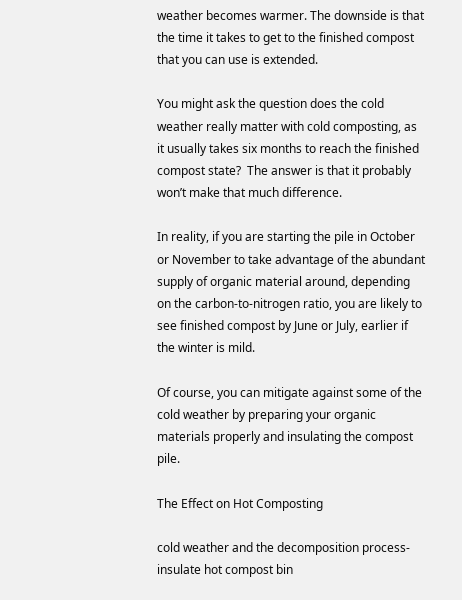weather becomes warmer. The downside is that the time it takes to get to the finished compost that you can use is extended.

You might ask the question does the cold weather really matter with cold composting, as it usually takes six months to reach the finished compost state?  The answer is that it probably won’t make that much difference.

In reality, if you are starting the pile in October or November to take advantage of the abundant supply of organic material around, depending on the carbon-to-nitrogen ratio, you are likely to see finished compost by June or July, earlier if the winter is mild.

Of course, you can mitigate against some of the cold weather by preparing your organic materials properly and insulating the compost pile.

The Effect on Hot Composting

cold weather and the decomposition process- insulate hot compost bin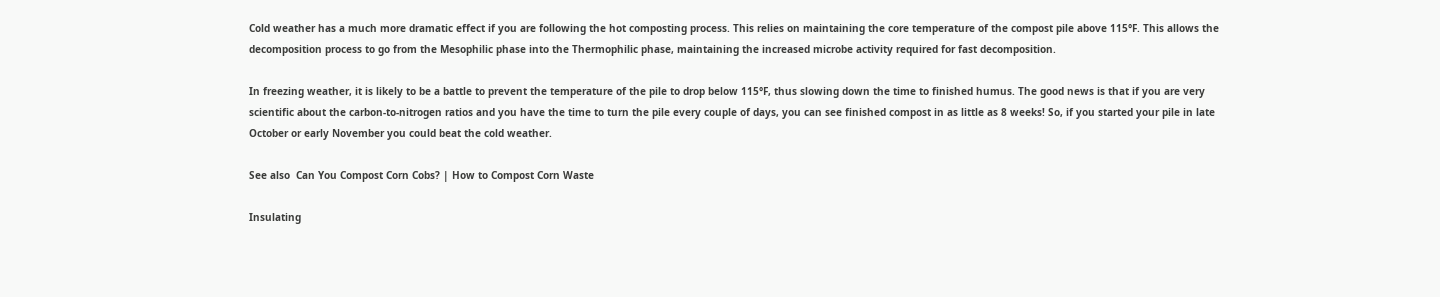Cold weather has a much more dramatic effect if you are following the hot composting process. This relies on maintaining the core temperature of the compost pile above 115°F. This allows the decomposition process to go from the Mesophilic phase into the Thermophilic phase, maintaining the increased microbe activity required for fast decomposition.

In freezing weather, it is likely to be a battle to prevent the temperature of the pile to drop below 115°F, thus slowing down the time to finished humus. The good news is that if you are very scientific about the carbon-to-nitrogen ratios and you have the time to turn the pile every couple of days, you can see finished compost in as little as 8 weeks! So, if you started your pile in late October or early November you could beat the cold weather.

See also  Can You Compost Corn Cobs? | How to Compost Corn Waste

Insulating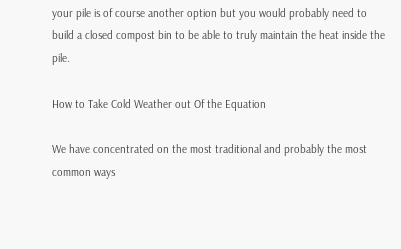your pile is of course another option but you would probably need to build a closed compost bin to be able to truly maintain the heat inside the pile.

How to Take Cold Weather out Of the Equation

We have concentrated on the most traditional and probably the most common ways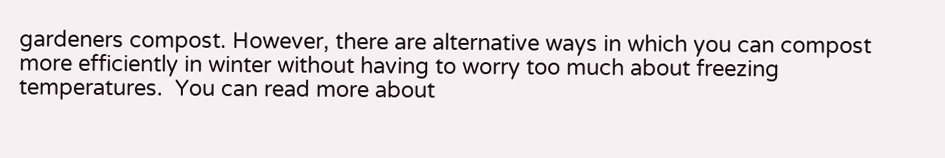gardeners compost. However, there are alternative ways in which you can compost more efficiently in winter without having to worry too much about freezing temperatures.  You can read more about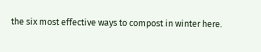the six most effective ways to compost in winter here.